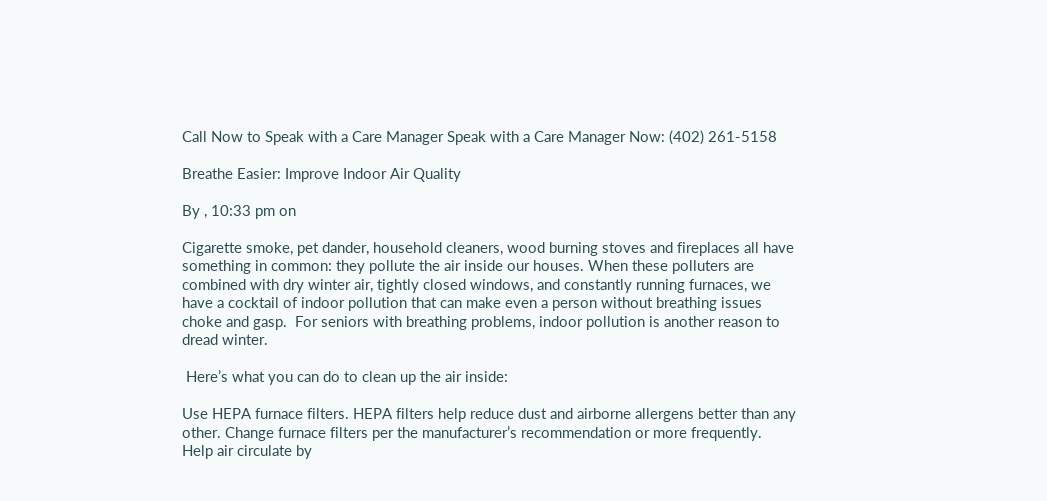Call Now to Speak with a Care Manager Speak with a Care Manager Now: (402) 261-5158

Breathe Easier: Improve Indoor Air Quality

By , 10:33 pm on

Cigarette smoke, pet dander, household cleaners, wood burning stoves and fireplaces all have something in common: they pollute the air inside our houses. When these polluters are combined with dry winter air, tightly closed windows, and constantly running furnaces, we have a cocktail of indoor pollution that can make even a person without breathing issues choke and gasp.  For seniors with breathing problems, indoor pollution is another reason to dread winter.

 Here’s what you can do to clean up the air inside:

Use HEPA furnace filters. HEPA filters help reduce dust and airborne allergens better than any other. Change furnace filters per the manufacturer’s recommendation or more frequently.  Help air circulate by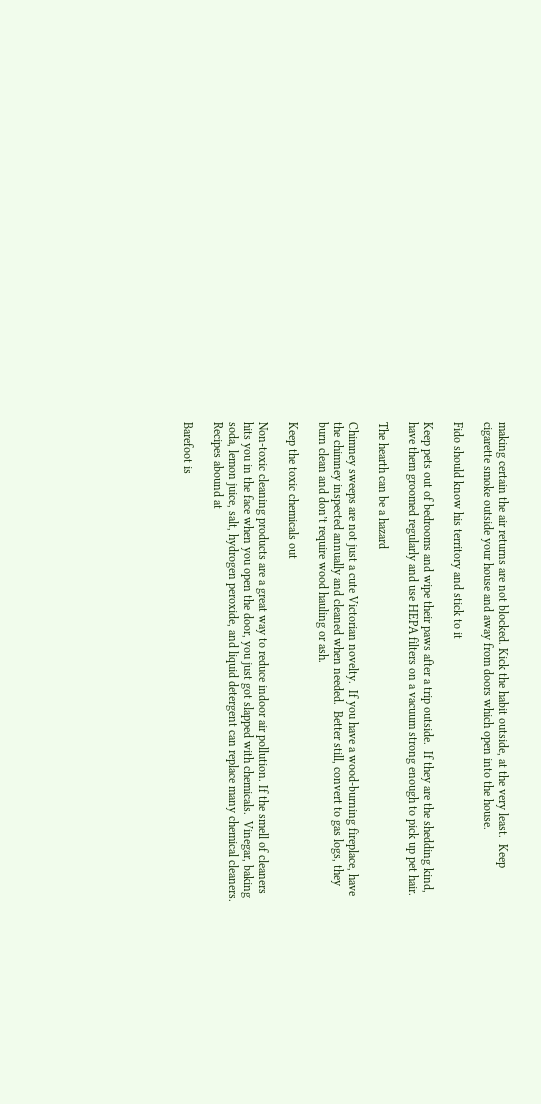making certain the air returns are not blocked. Kick the habit outside, at the very least.  Keep cigarette smoke outside your house and away from doors which open into the house.

Fido should know his territory and stick to it

Keep pets out of bedrooms and wipe their paws after a trip outside.  If they are the shedding kind, have them groomed regularly and use HEPA filters on a vacuum strong enough to pick up pet hair.

The hearth can be a hazard

Chimney sweeps are not just a cute Victorian novelty.  If you have a wood-burning fireplace, have the chimney inspected annually and cleaned when needed.  Better still, convert to gas logs, they burn clean and don’t require wood hauling or ash.

Keep the toxic chemicals out

Non-toxic cleaning products are a great way to reduce indoor air pollution. If the smell of cleaners hits you in the face when you open the door, you just got slapped with chemicals.  Vinegar, baking soda, lemon juice, salt, hydrogen peroxide, and liquid detergent can replace many chemical cleaners.  Recipes abound at

Barefoot is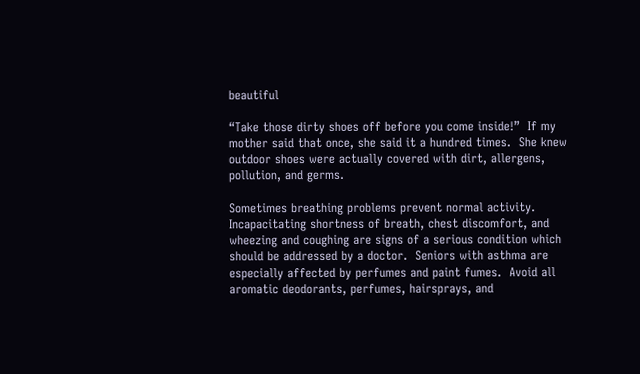beautiful

“Take those dirty shoes off before you come inside!”  If my mother said that once, she said it a hundred times.  She knew outdoor shoes were actually covered with dirt, allergens, pollution, and germs.

Sometimes breathing problems prevent normal activity.  Incapacitating shortness of breath, chest discomfort, and wheezing and coughing are signs of a serious condition which should be addressed by a doctor.  Seniors with asthma are especially affected by perfumes and paint fumes.  Avoid all aromatic deodorants, perfumes, hairsprays, and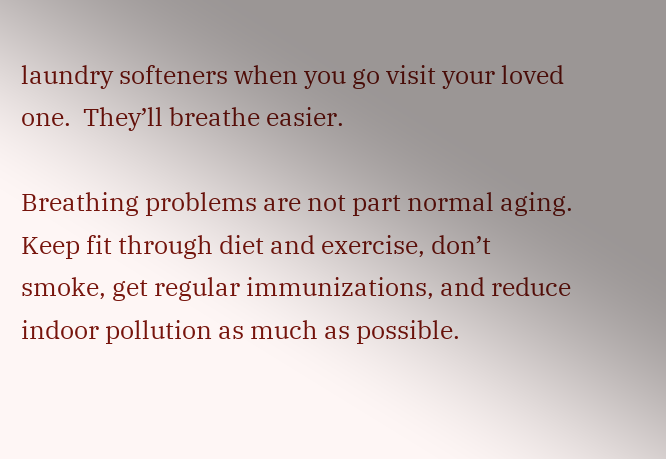laundry softeners when you go visit your loved one.  They’ll breathe easier.

Breathing problems are not part normal aging.  Keep fit through diet and exercise, don’t smoke, get regular immunizations, and reduce indoor pollution as much as possible.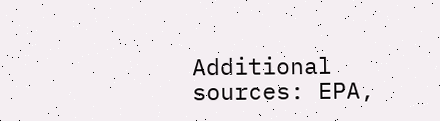Additional sources: EPA,